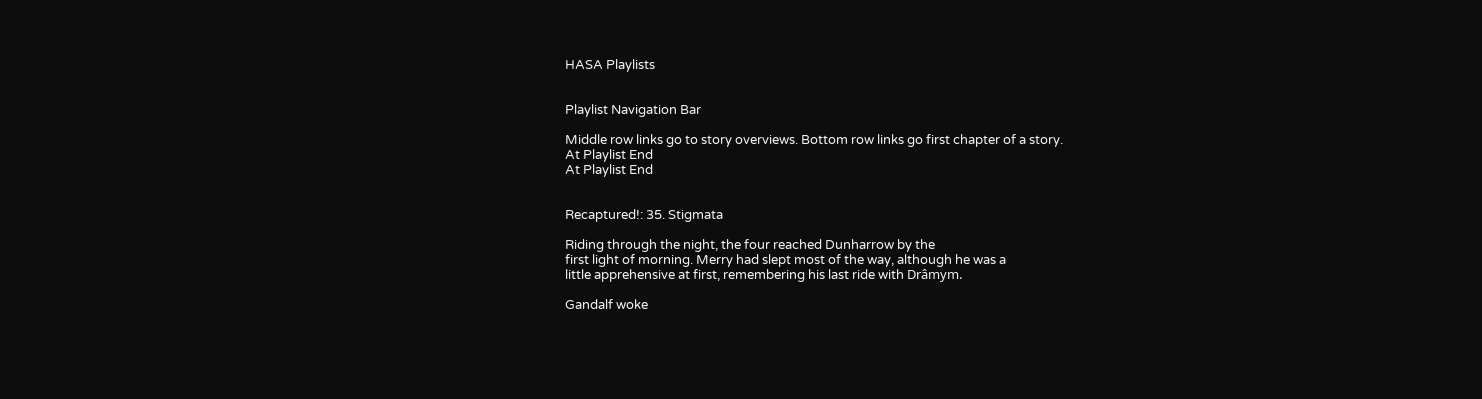HASA Playlists


Playlist Navigation Bar

Middle row links go to story overviews. Bottom row links go first chapter of a story.
At Playlist End
At Playlist End


Recaptured!: 35. Stigmata

Riding through the night, the four reached Dunharrow by the
first light of morning. Merry had slept most of the way, although he was a
little apprehensive at first, remembering his last ride with Drâmym.

Gandalf woke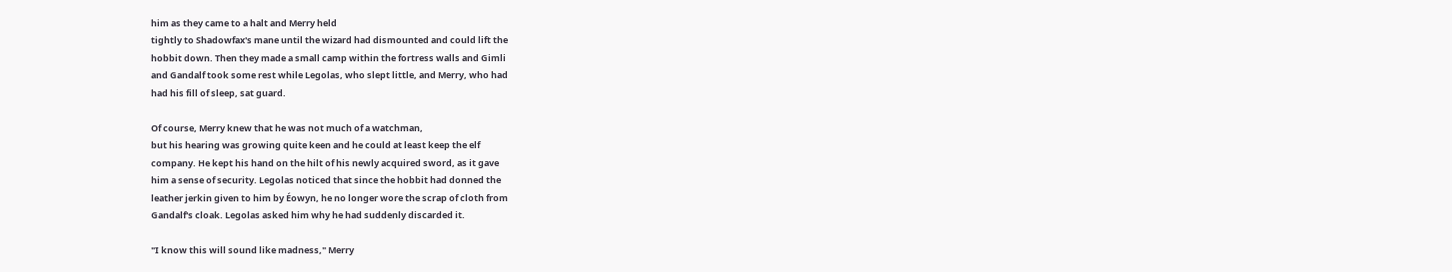him as they came to a halt and Merry held
tightly to Shadowfax's mane until the wizard had dismounted and could lift the
hobbit down. Then they made a small camp within the fortress walls and Gimli
and Gandalf took some rest while Legolas, who slept little, and Merry, who had
had his fill of sleep, sat guard.

Of course, Merry knew that he was not much of a watchman,
but his hearing was growing quite keen and he could at least keep the elf
company. He kept his hand on the hilt of his newly acquired sword, as it gave
him a sense of security. Legolas noticed that since the hobbit had donned the
leather jerkin given to him by Éowyn, he no longer wore the scrap of cloth from
Gandalf's cloak. Legolas asked him why he had suddenly discarded it.

"I know this will sound like madness," Merry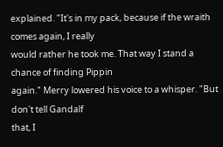explained. "It's in my pack, because if the wraith comes again, I really
would rather he took me. That way I stand a chance of finding Pippin
again." Merry lowered his voice to a whisper. "But don't tell Gandalf
that, I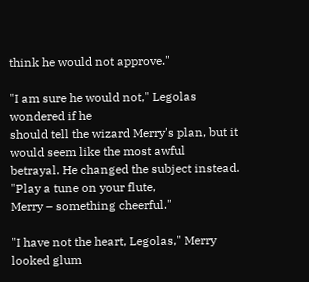think he would not approve."

"I am sure he would not," Legolas wondered if he
should tell the wizard Merry's plan, but it would seem like the most awful
betrayal. He changed the subject instead. "Play a tune on your flute,
Merry – something cheerful."

"I have not the heart, Legolas," Merry looked glum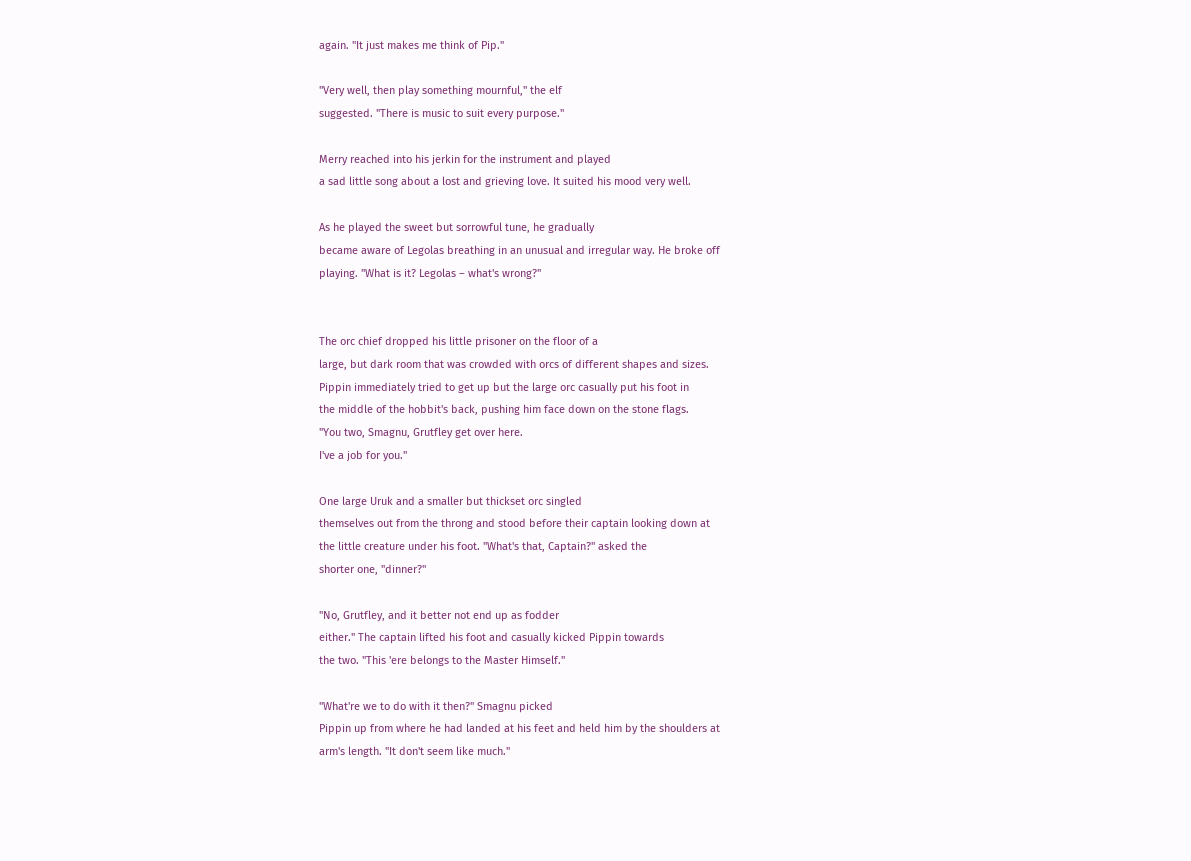again. "It just makes me think of Pip."

"Very well, then play something mournful," the elf
suggested. "There is music to suit every purpose."

Merry reached into his jerkin for the instrument and played
a sad little song about a lost and grieving love. It suited his mood very well.

As he played the sweet but sorrowful tune, he gradually
became aware of Legolas breathing in an unusual and irregular way. He broke off
playing. "What is it? Legolas – what's wrong?"


The orc chief dropped his little prisoner on the floor of a
large, but dark room that was crowded with orcs of different shapes and sizes.
Pippin immediately tried to get up but the large orc casually put his foot in
the middle of the hobbit's back, pushing him face down on the stone flags.
"You two, Smagnu, Grutfley get over here.
I've a job for you."

One large Uruk and a smaller but thickset orc singled
themselves out from the throng and stood before their captain looking down at
the little creature under his foot. "What's that, Captain?" asked the
shorter one, "dinner?"

"No, Grutfley, and it better not end up as fodder
either." The captain lifted his foot and casually kicked Pippin towards
the two. "This 'ere belongs to the Master Himself."

"What're we to do with it then?" Smagnu picked
Pippin up from where he had landed at his feet and held him by the shoulders at
arm's length. "It don't seem like much."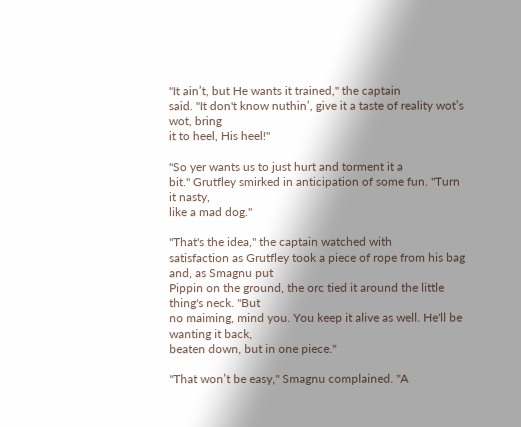"It ain’t, but He wants it trained," the captain
said. "It don't know nuthin’, give it a taste of reality wot’s wot, bring
it to heel, His heel!"

"So yer wants us to just hurt and torment it a
bit." Grutfley smirked in anticipation of some fun. "Turn it nasty,
like a mad dog."

"That's the idea," the captain watched with
satisfaction as Grutfley took a piece of rope from his bag and, as Smagnu put
Pippin on the ground, the orc tied it around the little thing's neck. "But
no maiming, mind you. You keep it alive as well. He'll be wanting it back,
beaten down, but in one piece."

"That won’t be easy," Smagnu complained. "A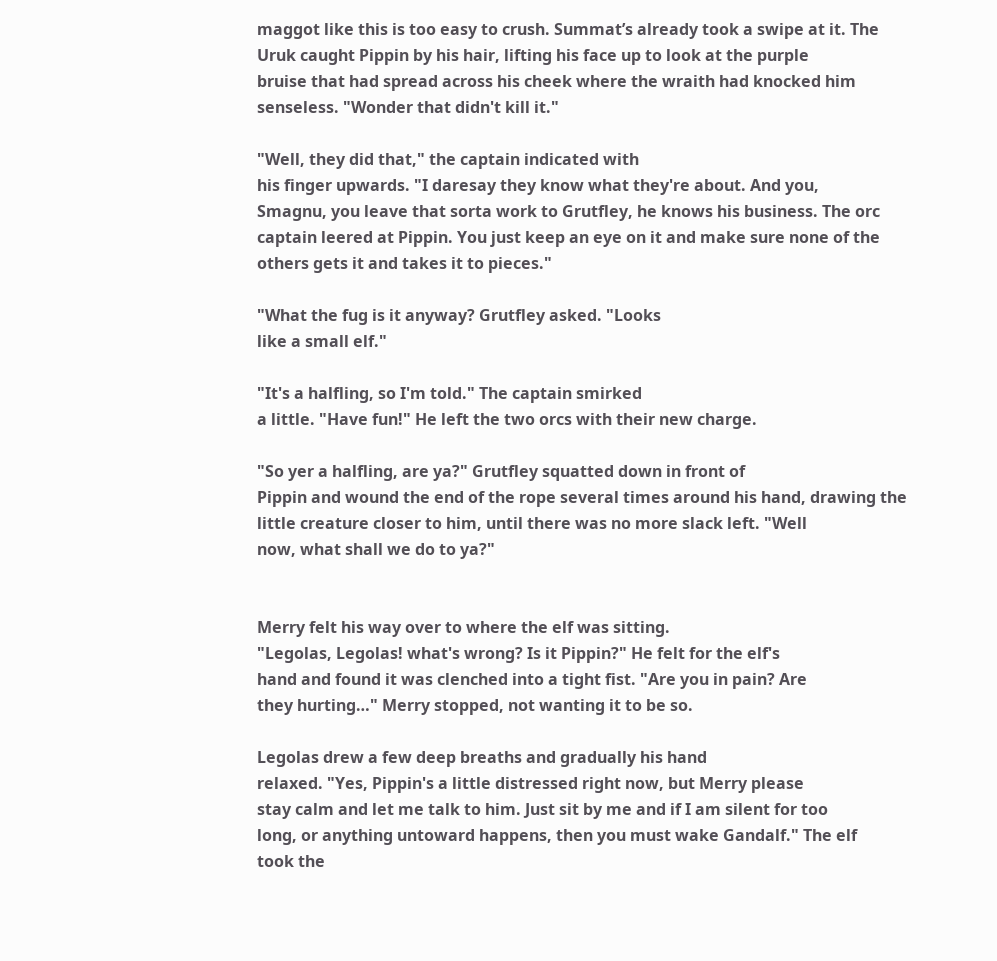maggot like this is too easy to crush. Summat’s already took a swipe at it. The
Uruk caught Pippin by his hair, lifting his face up to look at the purple
bruise that had spread across his cheek where the wraith had knocked him
senseless. "Wonder that didn't kill it."

"Well, they did that," the captain indicated with
his finger upwards. "I daresay they know what they're about. And you,
Smagnu, you leave that sorta work to Grutfley, he knows his business. The orc
captain leered at Pippin. You just keep an eye on it and make sure none of the
others gets it and takes it to pieces."

"What the fug is it anyway? Grutfley asked. "Looks
like a small elf."

"It's a halfling, so I'm told." The captain smirked
a little. "Have fun!" He left the two orcs with their new charge.

"So yer a halfling, are ya?" Grutfley squatted down in front of
Pippin and wound the end of the rope several times around his hand, drawing the
little creature closer to him, until there was no more slack left. "Well
now, what shall we do to ya?"


Merry felt his way over to where the elf was sitting.
"Legolas, Legolas! what's wrong? Is it Pippin?" He felt for the elf's
hand and found it was clenched into a tight fist. "Are you in pain? Are
they hurting…" Merry stopped, not wanting it to be so.

Legolas drew a few deep breaths and gradually his hand
relaxed. "Yes, Pippin's a little distressed right now, but Merry please
stay calm and let me talk to him. Just sit by me and if I am silent for too
long, or anything untoward happens, then you must wake Gandalf." The elf
took the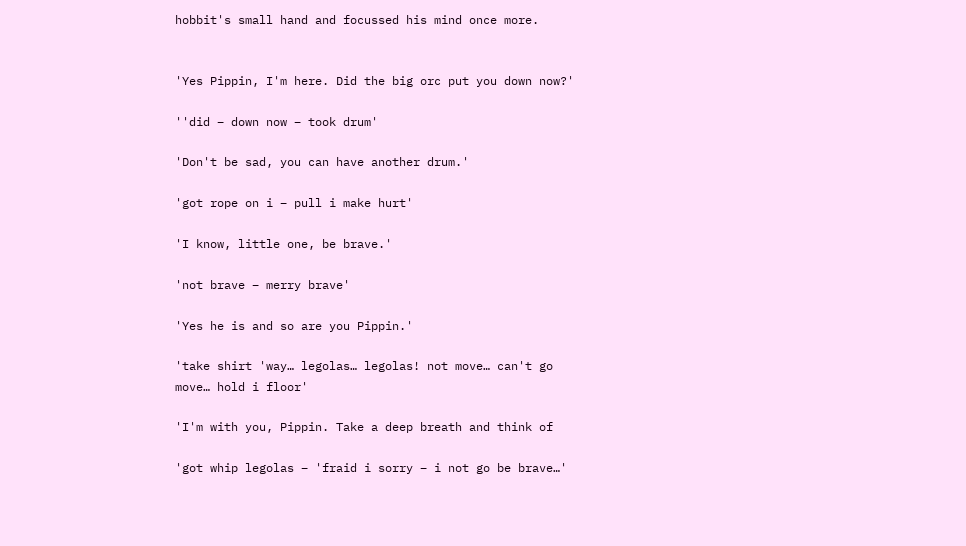hobbit's small hand and focussed his mind once more.


'Yes Pippin, I'm here. Did the big orc put you down now?'

''did – down now – took drum'

'Don't be sad, you can have another drum.'

'got rope on i – pull i make hurt'

'I know, little one, be brave.'

'not brave – merry brave'

'Yes he is and so are you Pippin.'

'take shirt 'way… legolas… legolas! not move… can't go
move… hold i floor'

'I'm with you, Pippin. Take a deep breath and think of

'got whip legolas – 'fraid i sorry – i not go be brave…'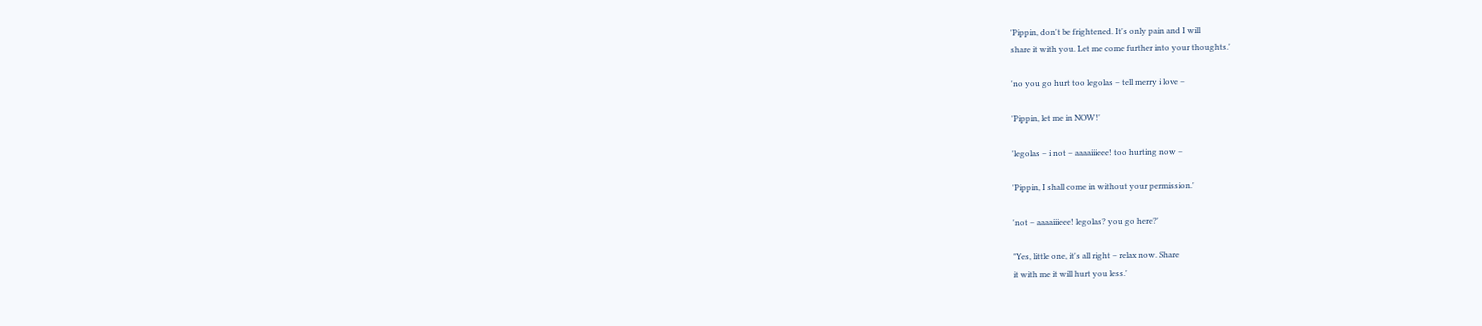'Pippin, don't be frightened. It's only pain and I will
share it with you. Let me come further into your thoughts.'

'no you go hurt too legolas – tell merry i love –

'Pippin, let me in NOW!'

'legolas – i not – aaaaiiieee! too hurting now –

'Pippin, I shall come in without your permission.'

'not – aaaaiiieee! legolas? you go here?'

"Yes, little one, it's all right – relax now. Share
it with me it will hurt you less.'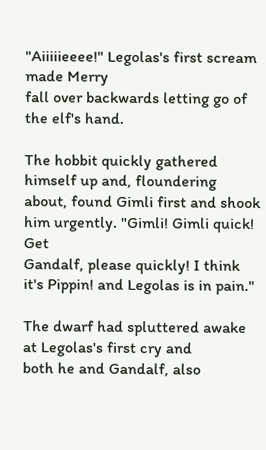"Aiiiiieeee!" Legolas's first scream made Merry
fall over backwards letting go of the elf's hand.

The hobbit quickly gathered himself up and, floundering
about, found Gimli first and shook him urgently. "Gimli! Gimli quick! Get
Gandalf, please quickly! I think it's Pippin! and Legolas is in pain."

The dwarf had spluttered awake at Legolas's first cry and
both he and Gandalf, also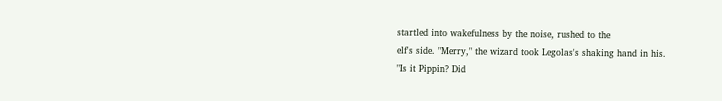startled into wakefulness by the noise, rushed to the
elf's side. "Merry," the wizard took Legolas's shaking hand in his.
"Is it Pippin? Did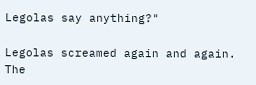Legolas say anything?"

Legolas screamed again and again. The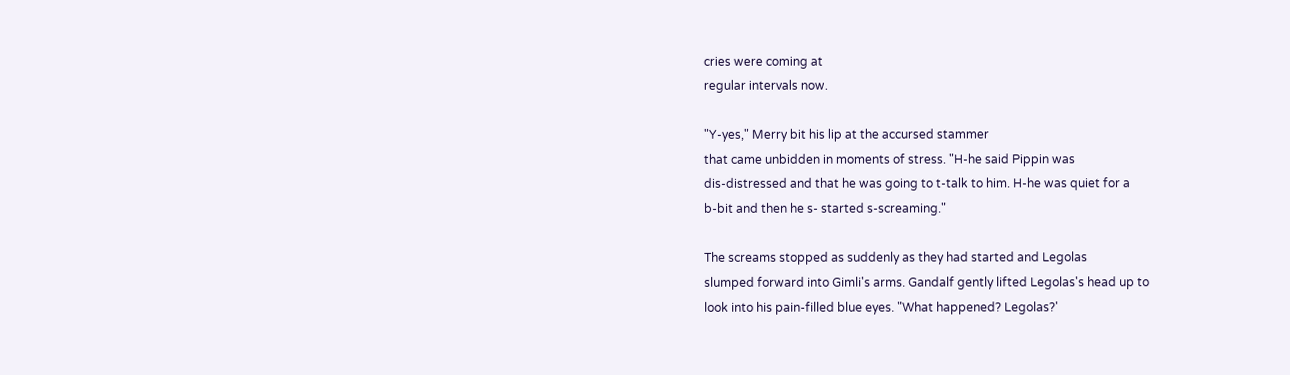cries were coming at
regular intervals now.

"Y-yes," Merry bit his lip at the accursed stammer
that came unbidden in moments of stress. "H-he said Pippin was
dis-distressed and that he was going to t-talk to him. H-he was quiet for a
b-bit and then he s- started s-screaming."

The screams stopped as suddenly as they had started and Legolas
slumped forward into Gimli's arms. Gandalf gently lifted Legolas's head up to
look into his pain-filled blue eyes. "What happened? Legolas?'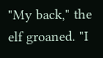"My back," the elf groaned. "I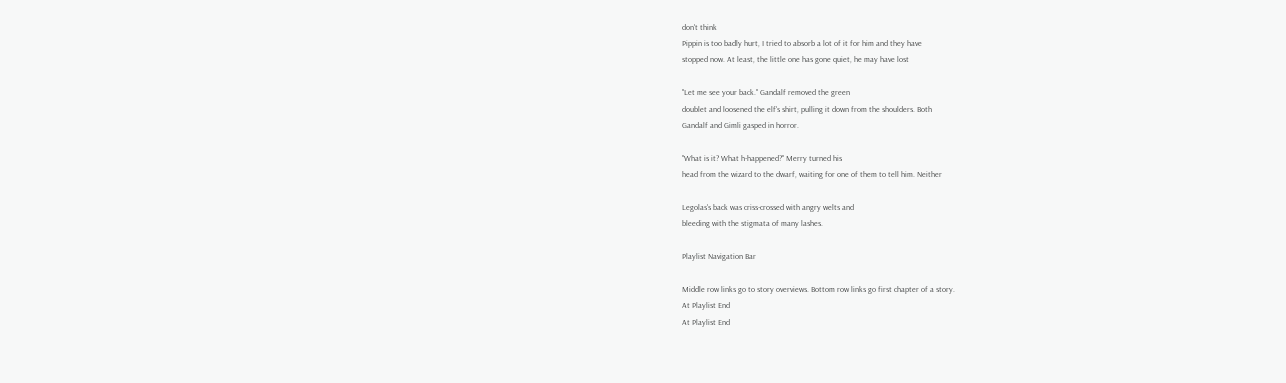don't think
Pippin is too badly hurt, I tried to absorb a lot of it for him and they have
stopped now. At least, the little one has gone quiet, he may have lost

"Let me see your back." Gandalf removed the green
doublet and loosened the elf's shirt, pulling it down from the shoulders. Both
Gandalf and Gimli gasped in horror.

"What is it? What h-happened?" Merry turned his
head from the wizard to the dwarf, waiting for one of them to tell him. Neither

Legolas's back was criss-crossed with angry welts and
bleeding with the stigmata of many lashes.

Playlist Navigation Bar

Middle row links go to story overviews. Bottom row links go first chapter of a story.
At Playlist End
At Playlist End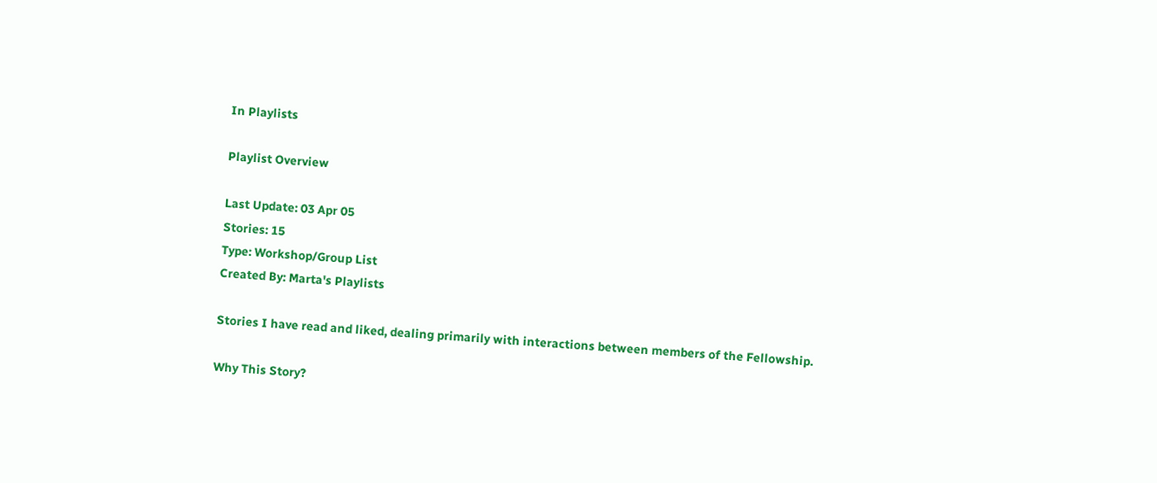In Playlists

Playlist Overview

Last Update: 03 Apr 05
Stories: 15
Type: Workshop/Group List
Created By: Marta's Playlists

Stories I have read and liked, dealing primarily with interactions between members of the Fellowship.

Why This Story?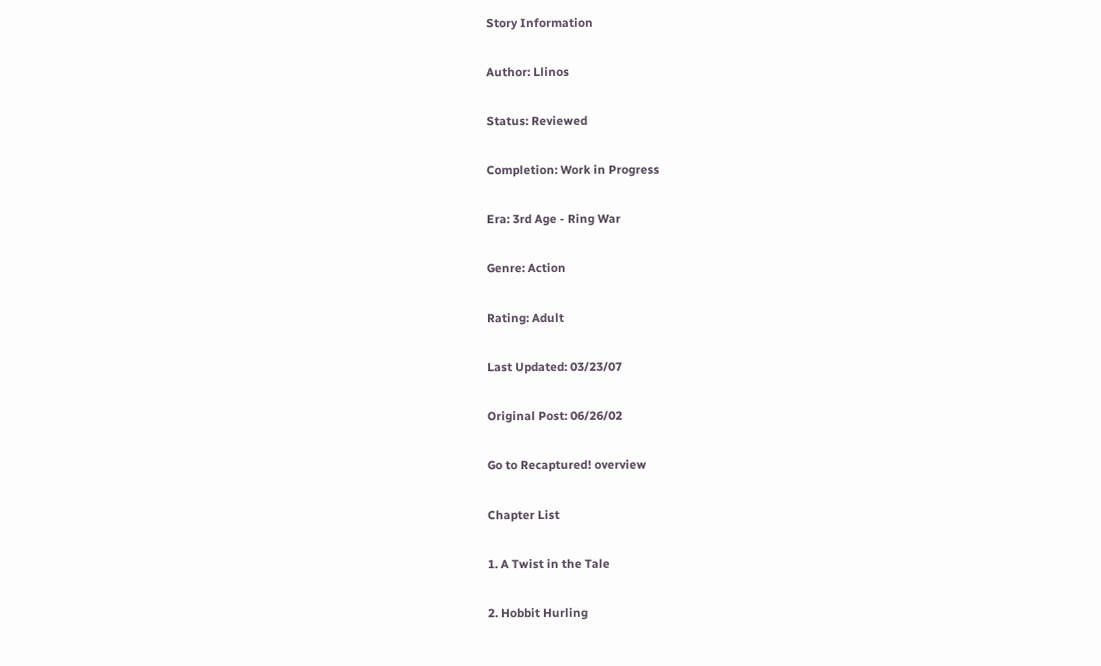Story Information

Author: Llinos

Status: Reviewed

Completion: Work in Progress

Era: 3rd Age - Ring War

Genre: Action

Rating: Adult

Last Updated: 03/23/07

Original Post: 06/26/02

Go to Recaptured! overview

Chapter List

1. A Twist in the Tale

2. Hobbit Hurling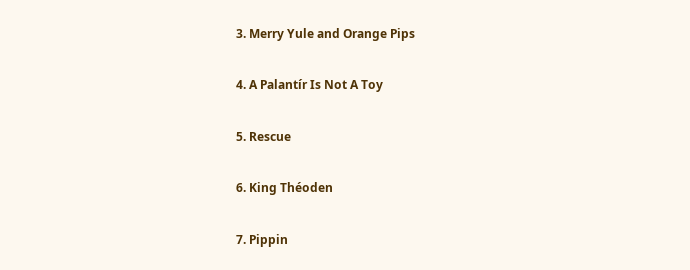3. Merry Yule and Orange Pips

4. A Palantír Is Not A Toy

5. Rescue

6. King Théoden

7. Pippin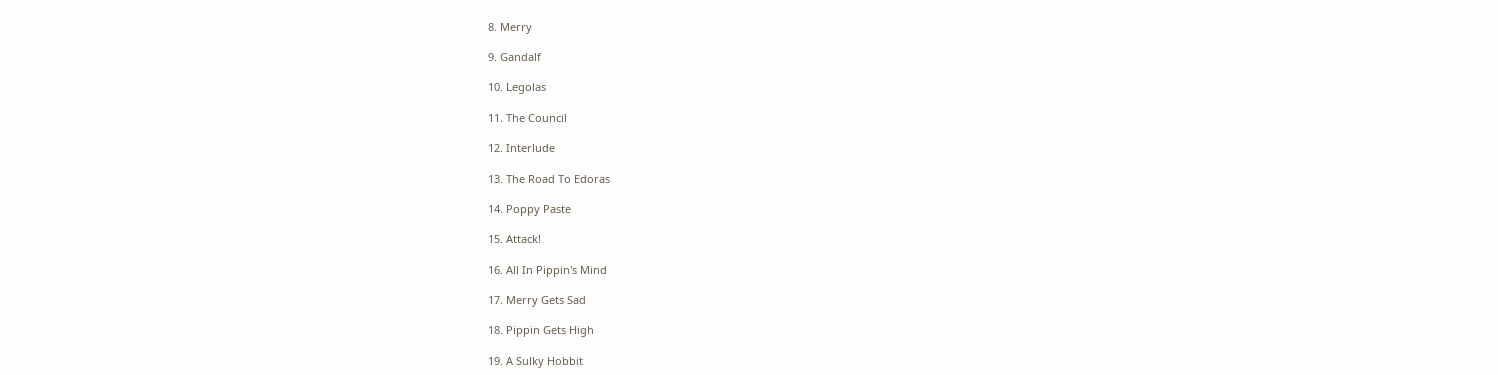8. Merry

9. Gandalf

10. Legolas

11. The Council

12. Interlude

13. The Road To Edoras

14. Poppy Paste

15. Attack!

16. All In Pippin's Mind

17. Merry Gets Sad

18. Pippin Gets High

19. A Sulky Hobbit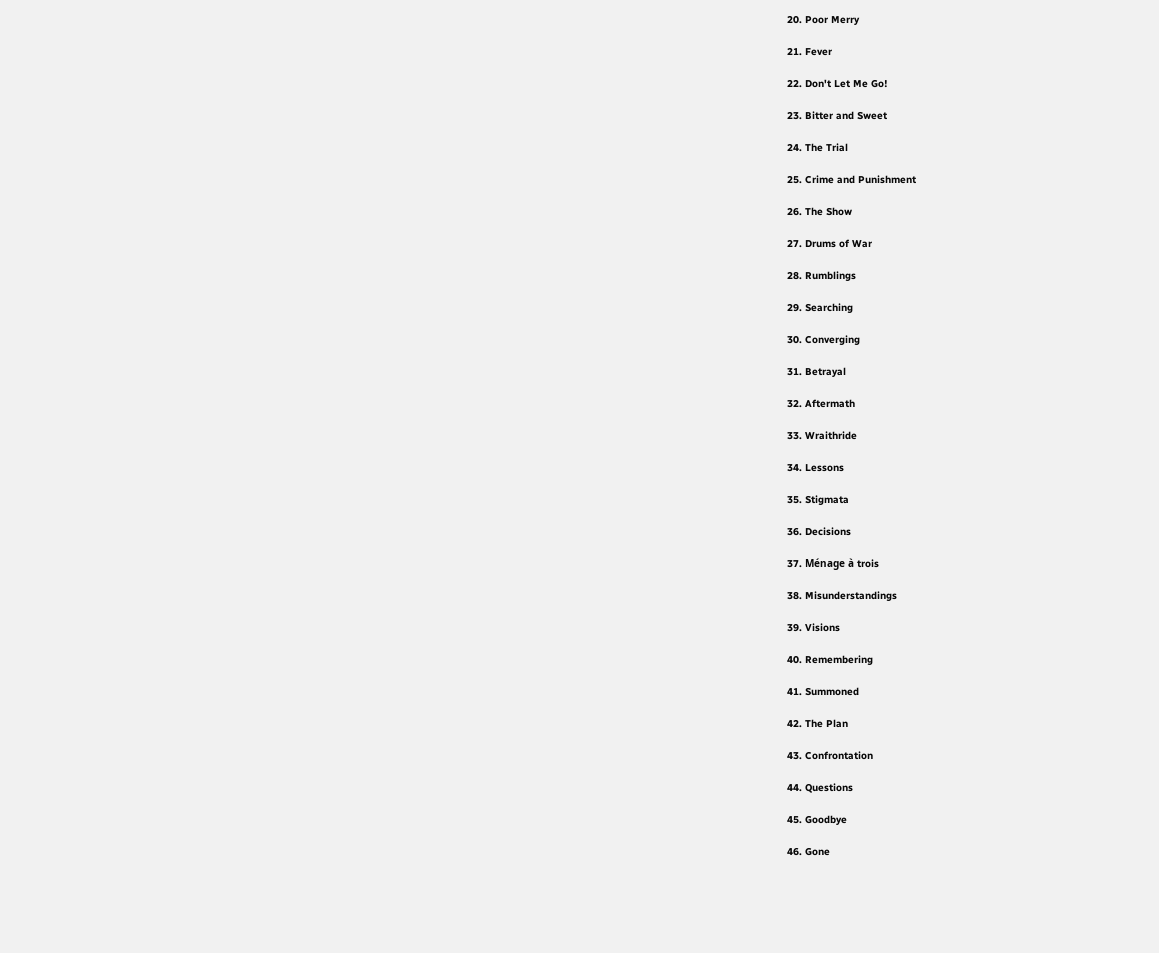20. Poor Merry

21. Fever

22. Don't Let Me Go!

23. Bitter and Sweet

24. The Trial

25. Crime and Punishment

26. The Show

27. Drums of War

28. Rumblings

29. Searching

30. Converging

31. Betrayal

32. Aftermath

33. Wraithride

34. Lessons

35. Stigmata

36. Decisions

37. Ménage à trois

38. Misunderstandings

39. Visions

40. Remembering

41. Summoned

42. The Plan

43. Confrontation

44. Questions

45. Goodbye

46. Gone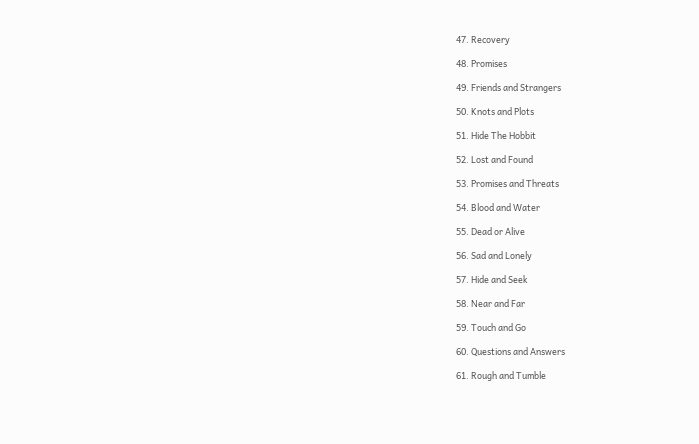47. Recovery

48. Promises

49. Friends and Strangers

50. Knots and Plots

51. Hide The Hobbit

52. Lost and Found

53. Promises and Threats

54. Blood and Water

55. Dead or Alive

56. Sad and Lonely

57. Hide and Seek

58. Near and Far

59. Touch and Go

60. Questions and Answers

61. Rough and Tumble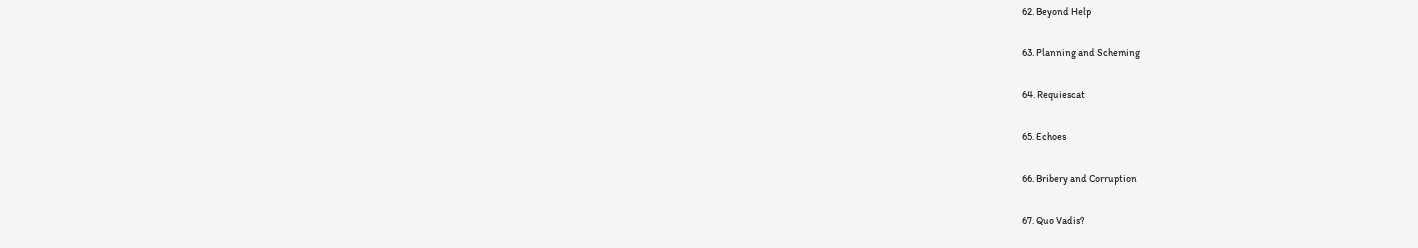62. Beyond Help

63. Planning and Scheming

64. Requiescat

65. Echoes

66. Bribery and Corruption

67. Quo Vadis?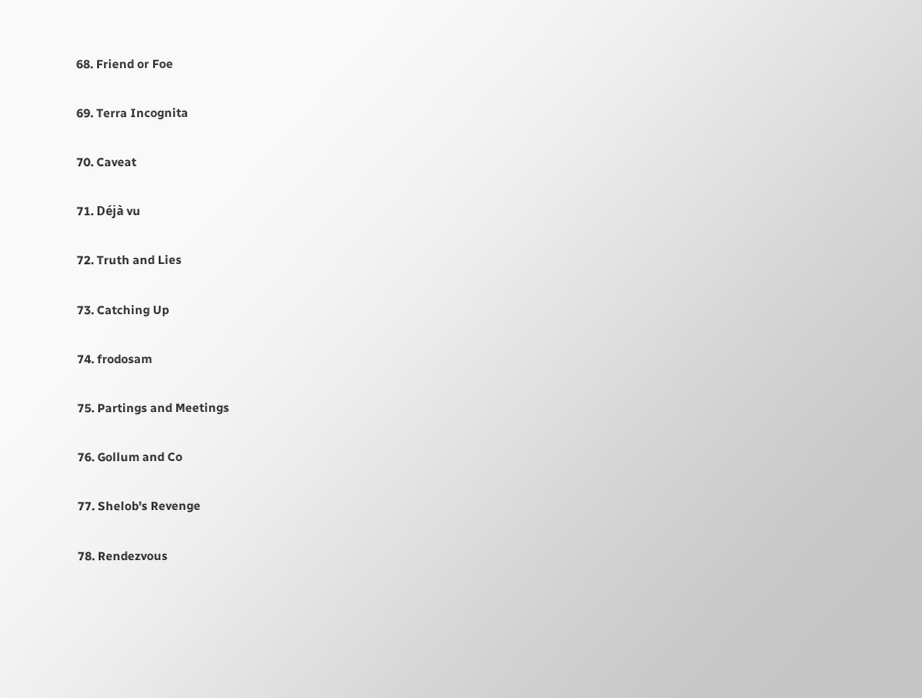68. Friend or Foe

69. Terra Incognita

70. Caveat

71. Déjà vu

72. Truth and Lies

73. Catching Up

74. frodosam

75. Partings and Meetings

76. Gollum and Co

77. Shelob's Revenge

78. Rendezvous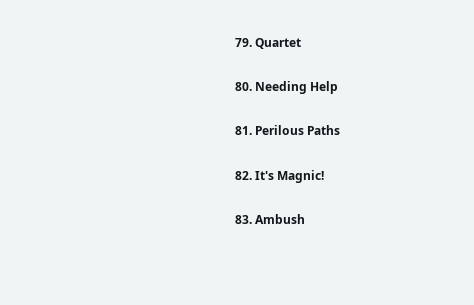79. Quartet

80. Needing Help

81. Perilous Paths

82. It's Magnic!

83. Ambush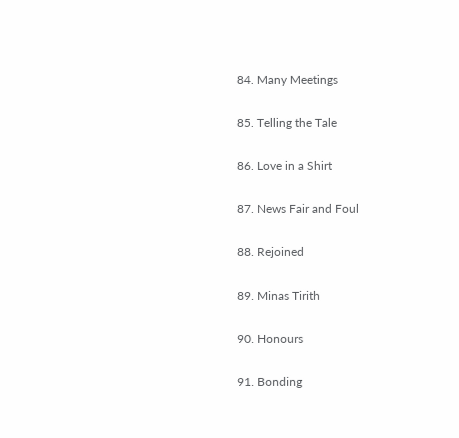84. Many Meetings

85. Telling the Tale

86. Love in a Shirt

87. News Fair and Foul

88. Rejoined

89. Minas Tirith

90. Honours

91. Bonding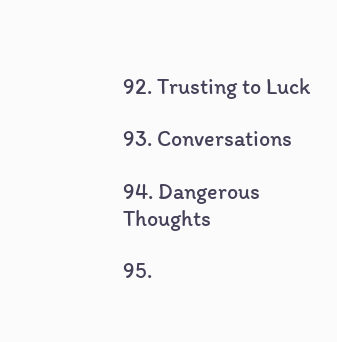92. Trusting to Luck

93. Conversations

94. Dangerous Thoughts

95.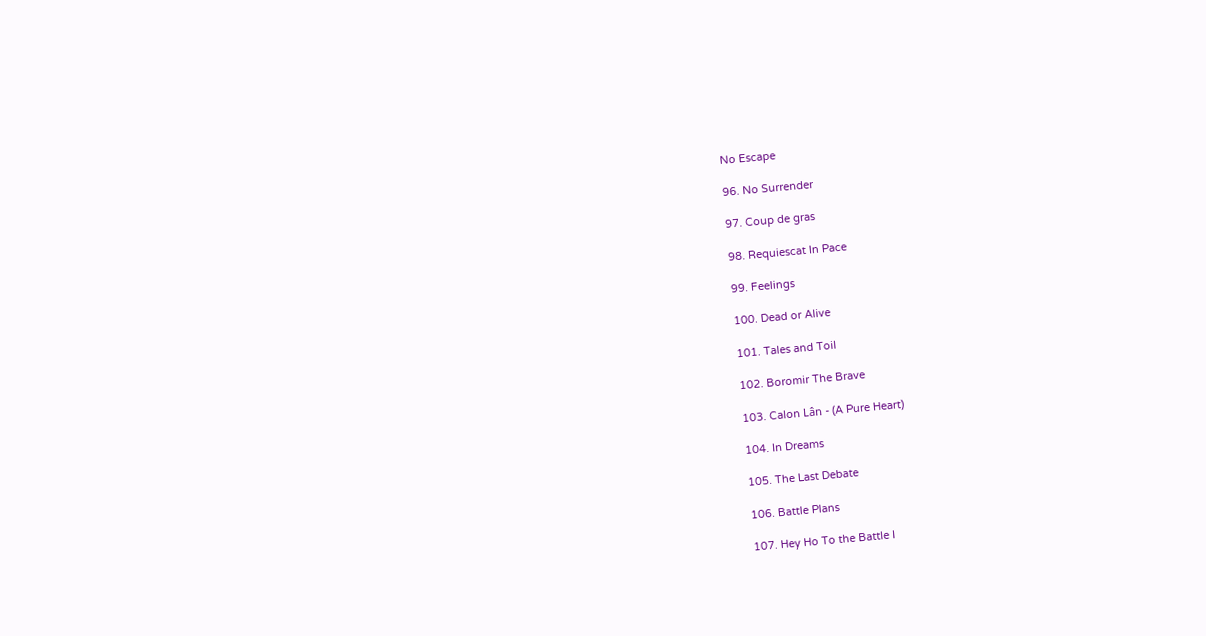No Escape

96. No Surrender

97. Coup de gras

98. Requiescat In Pace

99. Feelings

100. Dead or Alive

101. Tales and Toil

102. Boromir The Brave

103. Calon Lân - (A Pure Heart)

104. In Dreams

105. The Last Debate

106. Battle Plans

107. Hey Ho To the Battle I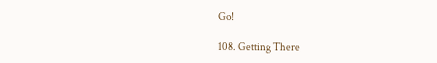Go!

108. Getting There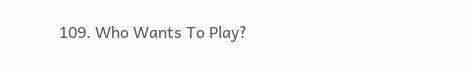109. Who Wants To Play?